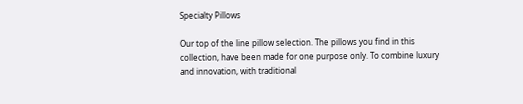Specialty Pillows

Our top of the line pillow selection. The pillows you find in this collection, have been made for one purpose only. To combine luxury and innovation, with traditional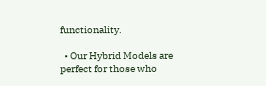functionality.

  • Our Hybrid Models are perfect for those who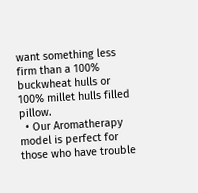want something less firm than a 100% buckwheat hulls or 100% millet hulls filled pillow.
  • Our Aromatherapy model is perfect for those who have trouble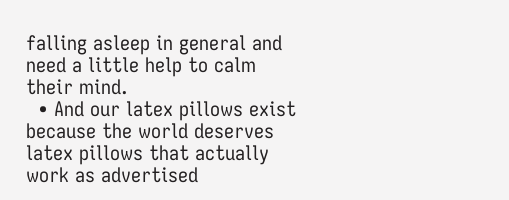falling asleep in general and need a little help to calm their mind.
  • And our latex pillows exist because the world deserves latex pillows that actually work as advertised